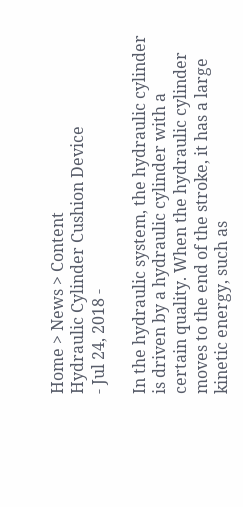Home > News > Content
Hydraulic Cylinder Cushion Device
- Jul 24, 2018 -

In the hydraulic system, the hydraulic cylinder is driven by a hydraulic cylinder with a certain quality. When the hydraulic cylinder moves to the end of the stroke, it has a large kinetic energy, such as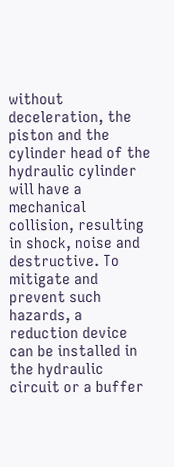without deceleration, the piston and the cylinder head of the hydraulic cylinder will have a mechanical collision, resulting in shock, noise and destructive. To mitigate and prevent such hazards, a reduction device can be installed in the hydraulic circuit or a buffer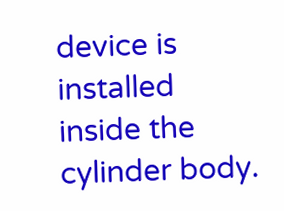device is installed inside the cylinder body.